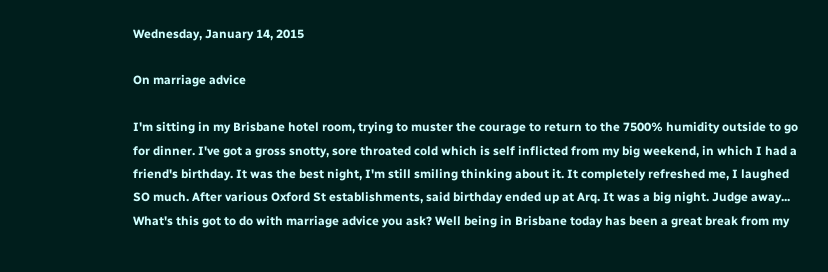Wednesday, January 14, 2015

On marriage advice

I'm sitting in my Brisbane hotel room, trying to muster the courage to return to the 7500% humidity outside to go for dinner. I've got a gross snotty, sore throated cold which is self inflicted from my big weekend, in which I had a friend's birthday. It was the best night, I'm still smiling thinking about it. It completely refreshed me, I laughed SO much. After various Oxford St establishments, said birthday ended up at Arq. It was a big night. Judge away...
What's this got to do with marriage advice you ask? Well being in Brisbane today has been a great break from my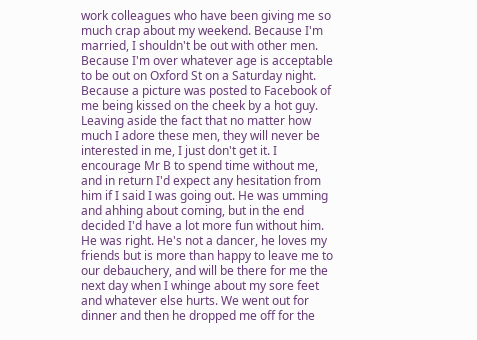work colleagues who have been giving me so much crap about my weekend. Because I'm married, I shouldn't be out with other men. Because I'm over whatever age is acceptable to be out on Oxford St on a Saturday night. Because a picture was posted to Facebook of me being kissed on the cheek by a hot guy.
Leaving aside the fact that no matter how much I adore these men, they will never be interested in me, I just don't get it. I encourage Mr B to spend time without me, and in return I'd expect any hesitation from him if I said I was going out. He was umming and ahhing about coming, but in the end decided I'd have a lot more fun without him. He was right. He's not a dancer, he loves my friends but is more than happy to leave me to our debauchery, and will be there for me the next day when I whinge about my sore feet and whatever else hurts. We went out for dinner and then he dropped me off for the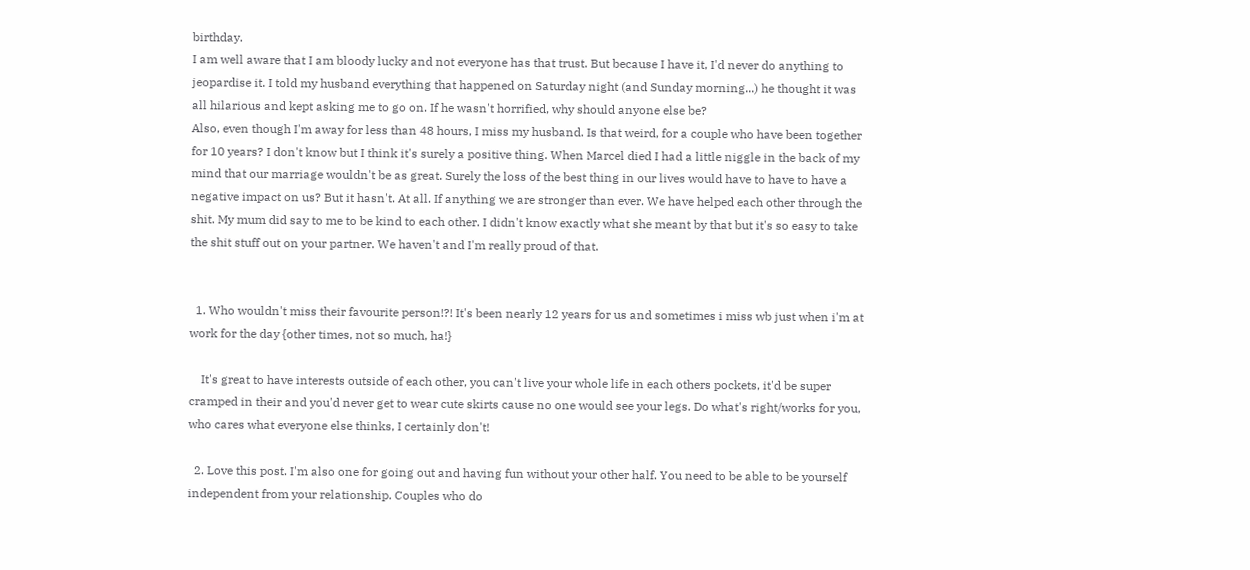birthday.
I am well aware that I am bloody lucky and not everyone has that trust. But because I have it, I'd never do anything to jeopardise it. I told my husband everything that happened on Saturday night (and Sunday morning...) he thought it was all hilarious and kept asking me to go on. If he wasn't horrified, why should anyone else be?
Also, even though I'm away for less than 48 hours, I miss my husband. Is that weird, for a couple who have been together for 10 years? I don't know but I think it's surely a positive thing. When Marcel died I had a little niggle in the back of my mind that our marriage wouldn't be as great. Surely the loss of the best thing in our lives would have to have to have a negative impact on us? But it hasn't. At all. If anything we are stronger than ever. We have helped each other through the shit. My mum did say to me to be kind to each other. I didn't know exactly what she meant by that but it's so easy to take the shit stuff out on your partner. We haven't and I'm really proud of that.


  1. Who wouldn't miss their favourite person!?! It's been nearly 12 years for us and sometimes i miss wb just when i'm at work for the day {other times, not so much, ha!}

    It's great to have interests outside of each other, you can't live your whole life in each others pockets, it'd be super cramped in their and you'd never get to wear cute skirts cause no one would see your legs. Do what's right/works for you, who cares what everyone else thinks, I certainly don't!

  2. Love this post. I'm also one for going out and having fun without your other half. You need to be able to be yourself independent from your relationship. Couples who do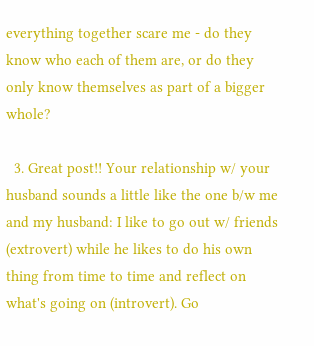everything together scare me - do they know who each of them are, or do they only know themselves as part of a bigger whole?

  3. Great post!! Your relationship w/ your husband sounds a little like the one b/w me and my husband: I like to go out w/ friends (extrovert) while he likes to do his own thing from time to time and reflect on what's going on (introvert). Go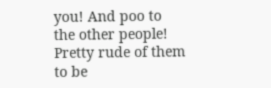you! And poo to the other people! Pretty rude of them to be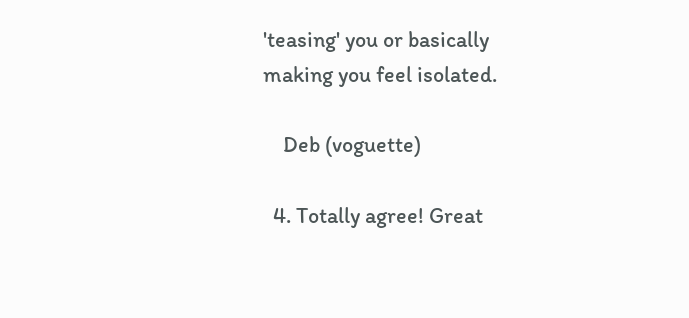'teasing' you or basically making you feel isolated.

    Deb (voguette)

  4. Totally agree! Great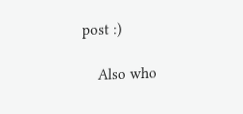post :)

    Also who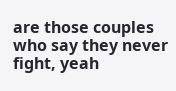are those couples who say they never fight, yeah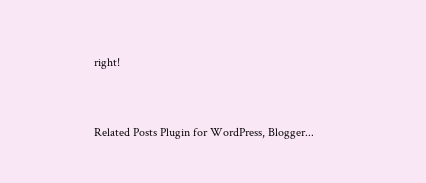right!



Related Posts Plugin for WordPress, Blogger...